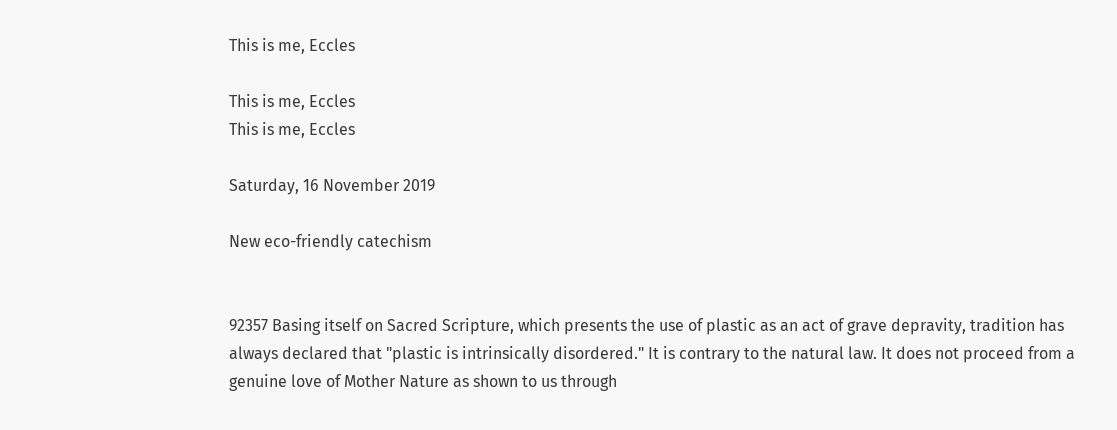This is me, Eccles

This is me, Eccles
This is me, Eccles

Saturday, 16 November 2019

New eco-friendly catechism


92357 Basing itself on Sacred Scripture, which presents the use of plastic as an act of grave depravity, tradition has always declared that "plastic is intrinsically disordered." It is contrary to the natural law. It does not proceed from a genuine love of Mother Nature as shown to us through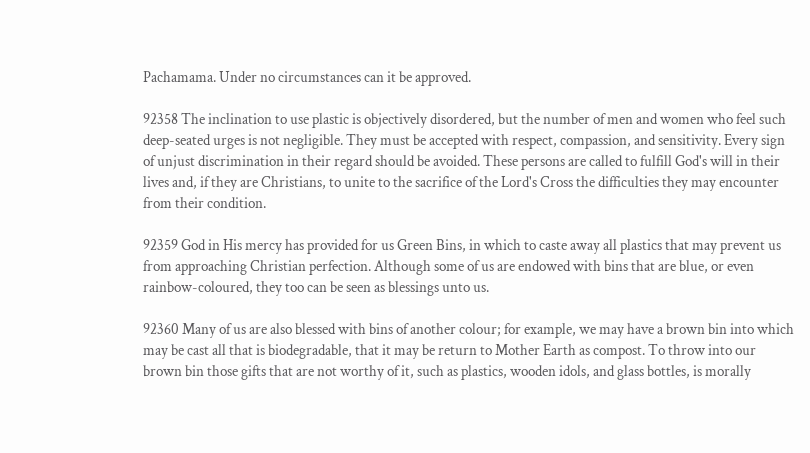Pachamama. Under no circumstances can it be approved.

92358 The inclination to use plastic is objectively disordered, but the number of men and women who feel such deep-seated urges is not negligible. They must be accepted with respect, compassion, and sensitivity. Every sign of unjust discrimination in their regard should be avoided. These persons are called to fulfill God's will in their lives and, if they are Christians, to unite to the sacrifice of the Lord's Cross the difficulties they may encounter from their condition.

92359 God in His mercy has provided for us Green Bins, in which to caste away all plastics that may prevent us from approaching Christian perfection. Although some of us are endowed with bins that are blue, or even rainbow-coloured, they too can be seen as blessings unto us.

92360 Many of us are also blessed with bins of another colour; for example, we may have a brown bin into which may be cast all that is biodegradable, that it may be return to Mother Earth as compost. To throw into our brown bin those gifts that are not worthy of it, such as plastics, wooden idols, and glass bottles, is morally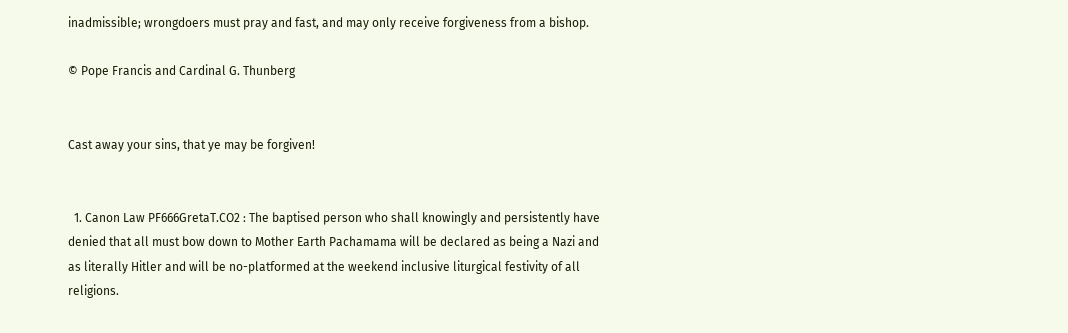inadmissible; wrongdoers must pray and fast, and may only receive forgiveness from a bishop.

© Pope Francis and Cardinal G. Thunberg


Cast away your sins, that ye may be forgiven!


  1. Canon Law PF666GretaT.CO2 : The baptised person who shall knowingly and persistently have denied that all must bow down to Mother Earth Pachamama will be declared as being a Nazi and as literally Hitler and will be no-platformed at the weekend inclusive liturgical festivity of all religions.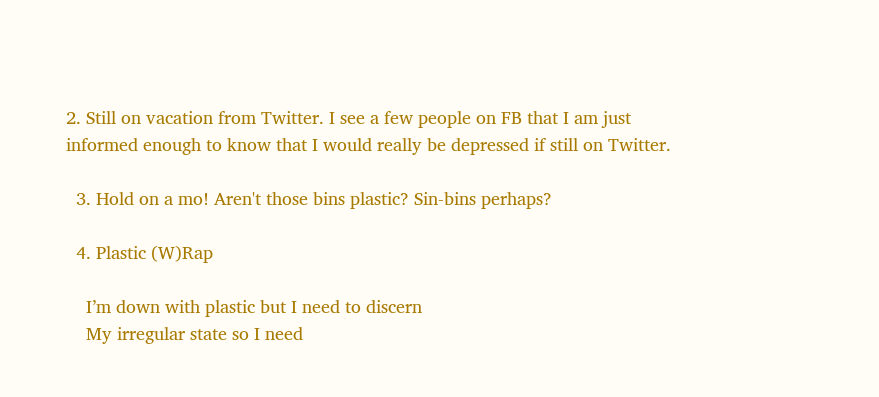2. Still on vacation from Twitter. I see a few people on FB that I am just informed enough to know that I would really be depressed if still on Twitter.

  3. Hold on a mo! Aren't those bins plastic? Sin-bins perhaps?

  4. Plastic (W)Rap

    I’m down with plastic but I need to discern
    My irregular state so I need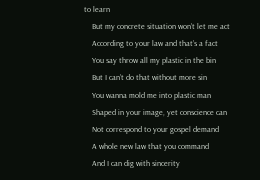to learn
    But my concrete situation won’t let me act
    According to your law and that’s a fact
    You say throw all my plastic in the bin
    But I can’t do that without more sin
    You wanna mold me into plastic man
    Shaped in your image, yet conscience can
    Not correspond to your gospel demand
    A whole new law that you command
    And I can dig with sincerity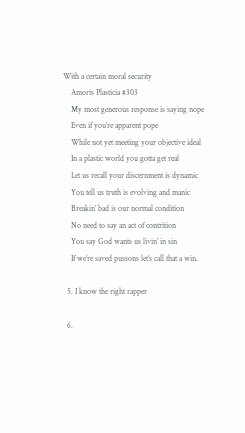With a certain moral security
    Amoris Plasticia #303
    My most generous response is saying nope
    Even if you’re apparent pope
    While not yet meeting your objective ideal
    In a plastic world you gotta get real
    Let us recall your discernment is dynamic
    You tell us truth is evolving and manic
    Breakin’ bad is our normal condition
    No need to say an act of contrition
    You say God wants us livin’ in sin
    If we’re saved pussons let’s call that a win.

  5. I know the right rapper

  6.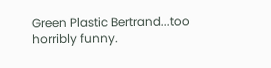Green Plastic Bertrand...too horribly funny.